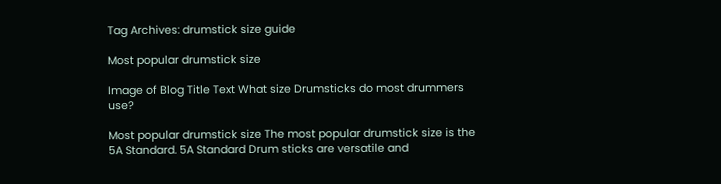Tag Archives: drumstick size guide

Most popular drumstick size

Image of Blog Title Text What size Drumsticks do most drummers use?

Most popular drumstick size The most popular drumstick size is the 5A Standard. 5A Standard Drum sticks are versatile and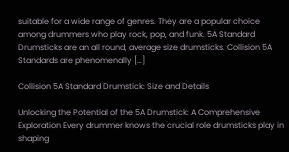suitable for a wide range of genres. They are a popular choice among drummers who play rock, pop, and funk. 5A Standard Drumsticks are an all round, average size drumsticks. Collision 5A Standards are phenomenally […]

Collision 5A Standard Drumstick: Size and Details

Unlocking the Potential of the 5A Drumstick: A Comprehensive Exploration Every drummer knows the crucial role drumsticks play in shaping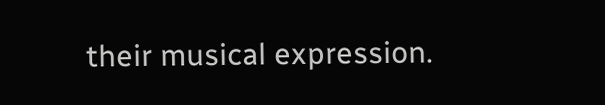their musical expression.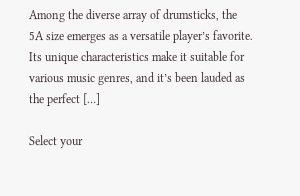Among the diverse array of drumsticks, the 5A size emerges as a versatile player’s favorite. Its unique characteristics make it suitable for various music genres, and it’s been lauded as the perfect […]

Select your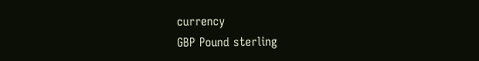currency
GBP Pound sterling